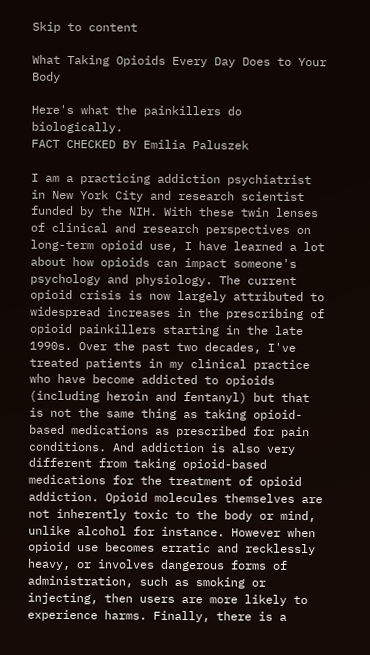Skip to content

What Taking Opioids Every Day Does to Your Body

Here's what the painkillers do biologically.
FACT CHECKED BY Emilia Paluszek

I am a practicing addiction psychiatrist in New York City and research scientist funded by the NIH. With these twin lenses of clinical and research perspectives on long-term opioid use, I have learned a lot about how opioids can impact someone's psychology and physiology. The current opioid crisis is now largely attributed to widespread increases in the prescribing of opioid painkillers starting in the late 1990s. Over the past two decades, I've treated patients in my clinical practice who have become addicted to opioids (including heroin and fentanyl) but that is not the same thing as taking opioid-based medications as prescribed for pain conditions. And addiction is also very different from taking opioid-based medications for the treatment of opioid addiction. Opioid molecules themselves are not inherently toxic to the body or mind, unlike alcohol for instance. However when opioid use becomes erratic and recklessly heavy, or involves dangerous forms of administration, such as smoking or injecting, then users are more likely to experience harms. Finally, there is a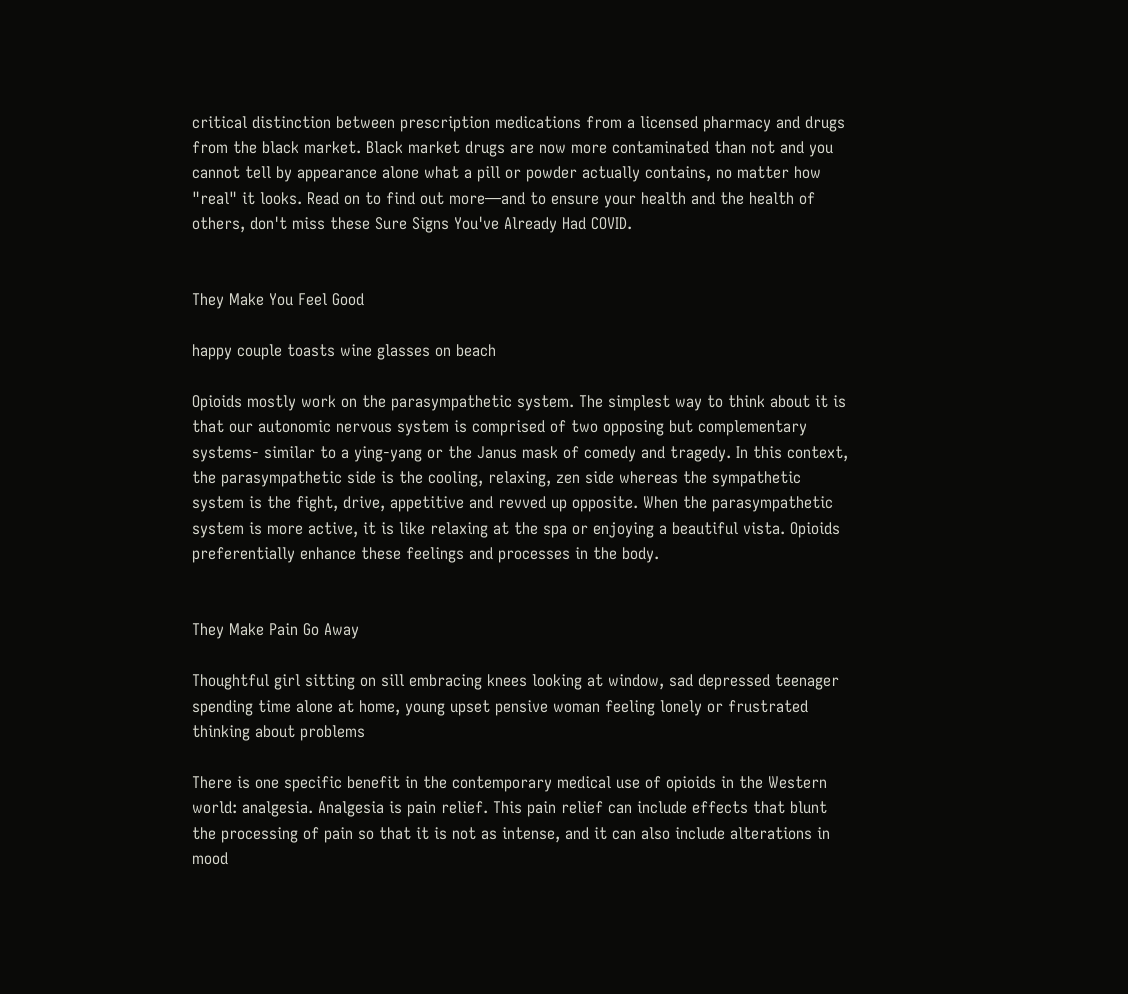critical distinction between prescription medications from a licensed pharmacy and drugs from the black market. Black market drugs are now more contaminated than not and you cannot tell by appearance alone what a pill or powder actually contains, no matter how "real" it looks. Read on to find out more—and to ensure your health and the health of others, don't miss these Sure Signs You've Already Had COVID.


They Make You Feel Good

happy couple toasts wine glasses on beach

Opioids mostly work on the parasympathetic system. The simplest way to think about it is that our autonomic nervous system is comprised of two opposing but complementary systems- similar to a ying-yang or the Janus mask of comedy and tragedy. In this context, the parasympathetic side is the cooling, relaxing, zen side whereas the sympathetic system is the fight, drive, appetitive and revved up opposite. When the parasympathetic system is more active, it is like relaxing at the spa or enjoying a beautiful vista. Opioids preferentially enhance these feelings and processes in the body.


They Make Pain Go Away

Thoughtful girl sitting on sill embracing knees looking at window, sad depressed teenager spending time alone at home, young upset pensive woman feeling lonely or frustrated thinking about problems

There is one specific benefit in the contemporary medical use of opioids in the Western world: analgesia. Analgesia is pain relief. This pain relief can include effects that blunt the processing of pain so that it is not as intense, and it can also include alterations in mood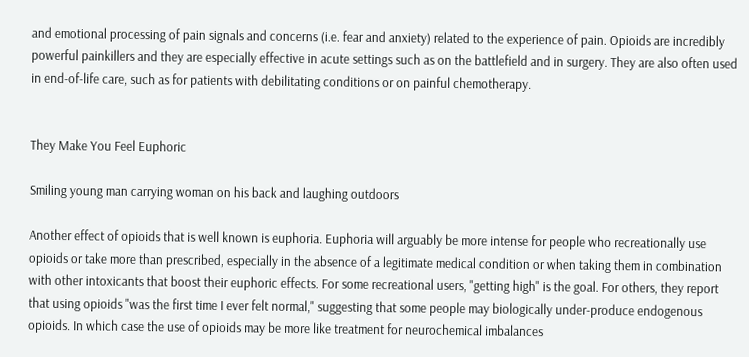and emotional processing of pain signals and concerns (i.e. fear and anxiety) related to the experience of pain. Opioids are incredibly powerful painkillers and they are especially effective in acute settings such as on the battlefield and in surgery. They are also often used in end-of-life care, such as for patients with debilitating conditions or on painful chemotherapy.


They Make You Feel Euphoric

Smiling young man carrying woman on his back and laughing outdoors

Another effect of opioids that is well known is euphoria. Euphoria will arguably be more intense for people who recreationally use opioids or take more than prescribed, especially in the absence of a legitimate medical condition or when taking them in combination with other intoxicants that boost their euphoric effects. For some recreational users, "getting high" is the goal. For others, they report that using opioids "was the first time I ever felt normal," suggesting that some people may biologically under-produce endogenous opioids. In which case the use of opioids may be more like treatment for neurochemical imbalances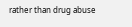rather than drug abuse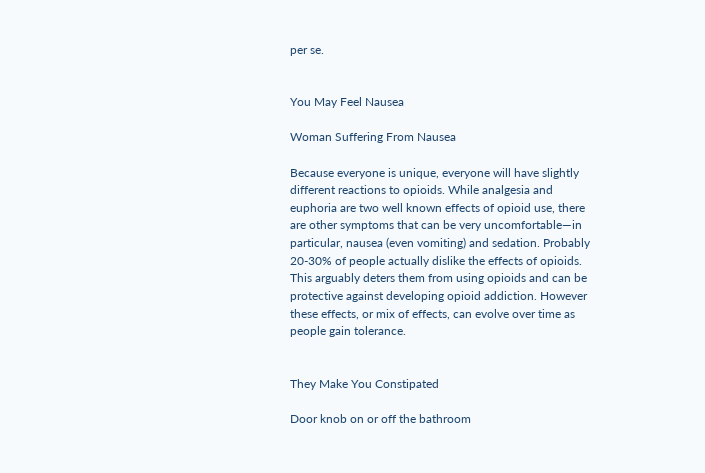per se.


You May Feel Nausea

Woman Suffering From Nausea

Because everyone is unique, everyone will have slightly different reactions to opioids. While analgesia and euphoria are two well known effects of opioid use, there are other symptoms that can be very uncomfortable—in particular, nausea (even vomiting) and sedation. Probably 20-30% of people actually dislike the effects of opioids. This arguably deters them from using opioids and can be protective against developing opioid addiction. However these effects, or mix of effects, can evolve over time as people gain tolerance.


They Make You Constipated

Door knob on or off the bathroom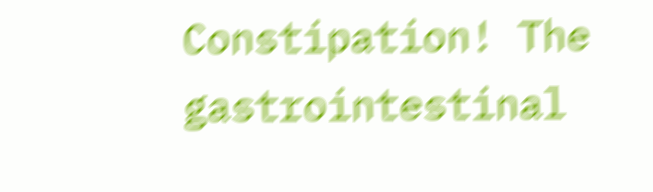Constipation! The gastrointestinal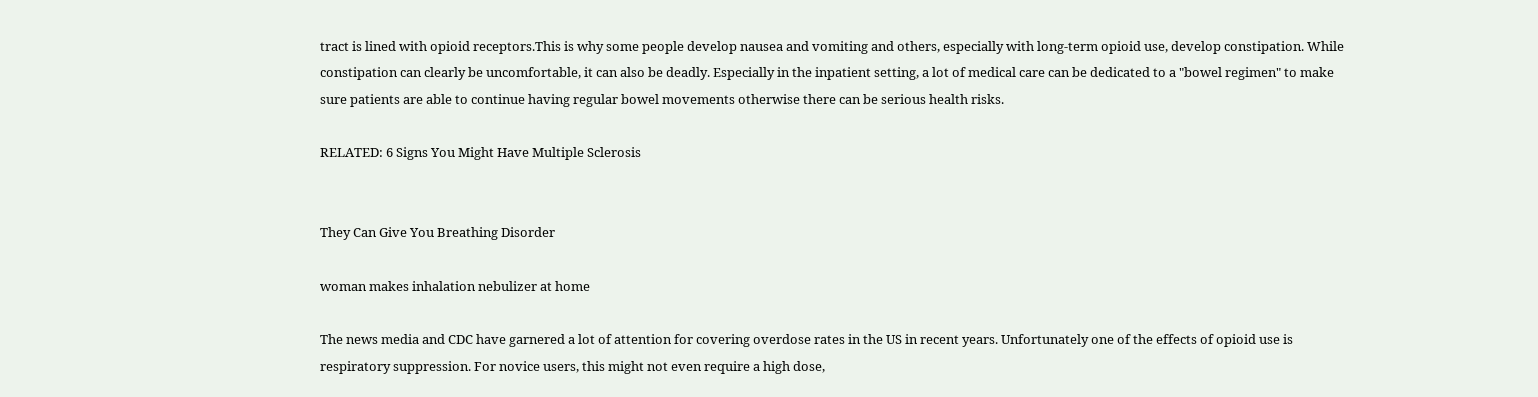tract is lined with opioid receptors.This is why some people develop nausea and vomiting and others, especially with long-term opioid use, develop constipation. While constipation can clearly be uncomfortable, it can also be deadly. Especially in the inpatient setting, a lot of medical care can be dedicated to a "bowel regimen" to make sure patients are able to continue having regular bowel movements otherwise there can be serious health risks.

RELATED: 6 Signs You Might Have Multiple Sclerosis


They Can Give You Breathing Disorder

woman makes inhalation nebulizer at home

The news media and CDC have garnered a lot of attention for covering overdose rates in the US in recent years. Unfortunately one of the effects of opioid use is respiratory suppression. For novice users, this might not even require a high dose,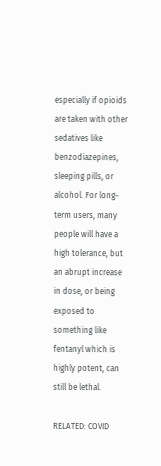especially if opioids are taken with other sedatives like benzodiazepines, sleeping pills, or alcohol. For long-term users, many people will have a high tolerance, but an abrupt increase in dose, or being exposed to something like fentanyl which is highly potent, can still be lethal.

RELATED: COVID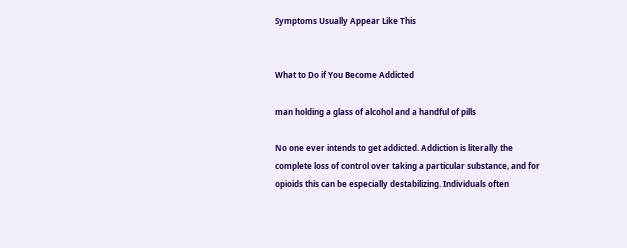Symptoms Usually Appear Like This


What to Do if You Become Addicted

man holding a glass of alcohol and a handful of pills

No one ever intends to get addicted. Addiction is literally the complete loss of control over taking a particular substance, and for opioids this can be especially destabilizing. Individuals often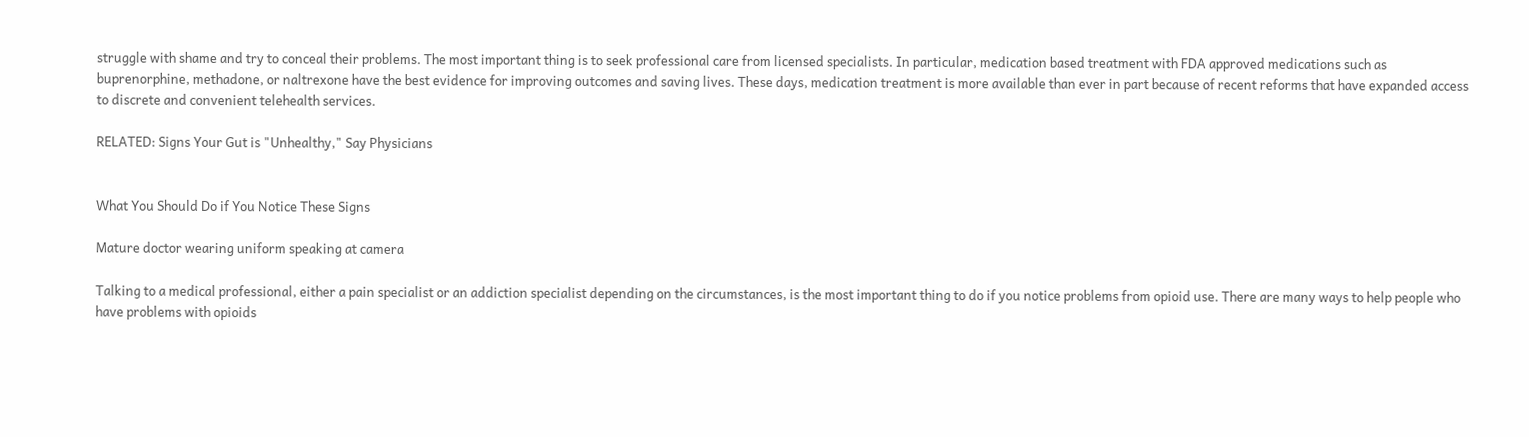struggle with shame and try to conceal their problems. The most important thing is to seek professional care from licensed specialists. In particular, medication based treatment with FDA approved medications such as buprenorphine, methadone, or naltrexone have the best evidence for improving outcomes and saving lives. These days, medication treatment is more available than ever in part because of recent reforms that have expanded access to discrete and convenient telehealth services.

RELATED: Signs Your Gut is "Unhealthy," Say Physicians


What You Should Do if You Notice These Signs

Mature doctor wearing uniform speaking at camera

Talking to a medical professional, either a pain specialist or an addiction specialist depending on the circumstances, is the most important thing to do if you notice problems from opioid use. There are many ways to help people who have problems with opioids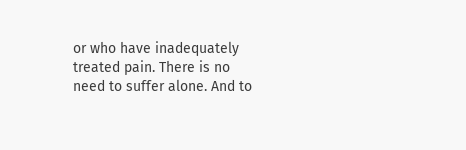or who have inadequately treated pain. There is no need to suffer alone. And to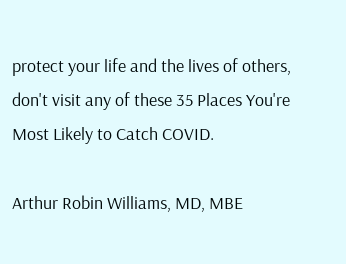protect your life and the lives of others, don't visit any of these 35 Places You're Most Likely to Catch COVID.

Arthur Robin Williams, MD, MBE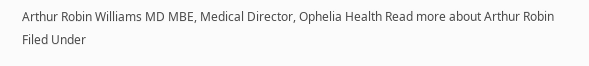Arthur Robin Williams MD MBE, Medical Director, Ophelia Health Read more about Arthur Robin
Filed Under